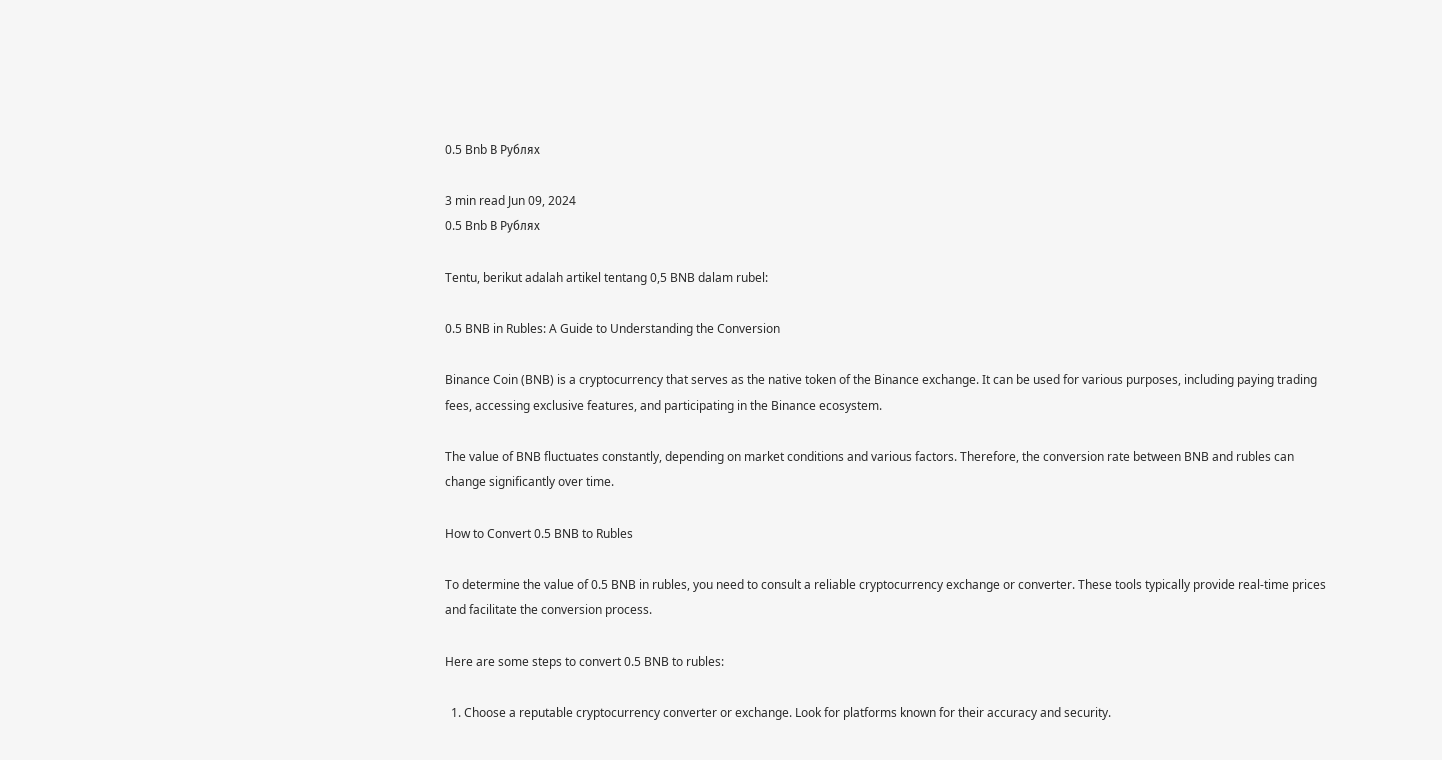0.5 Bnb В Рублях

3 min read Jun 09, 2024
0.5 Bnb В Рублях

Tentu, berikut adalah artikel tentang 0,5 BNB dalam rubel:

0.5 BNB in Rubles: A Guide to Understanding the Conversion

Binance Coin (BNB) is a cryptocurrency that serves as the native token of the Binance exchange. It can be used for various purposes, including paying trading fees, accessing exclusive features, and participating in the Binance ecosystem.

The value of BNB fluctuates constantly, depending on market conditions and various factors. Therefore, the conversion rate between BNB and rubles can change significantly over time.

How to Convert 0.5 BNB to Rubles

To determine the value of 0.5 BNB in rubles, you need to consult a reliable cryptocurrency exchange or converter. These tools typically provide real-time prices and facilitate the conversion process.

Here are some steps to convert 0.5 BNB to rubles:

  1. Choose a reputable cryptocurrency converter or exchange. Look for platforms known for their accuracy and security.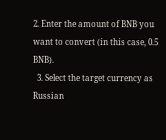2. Enter the amount of BNB you want to convert (in this case, 0.5 BNB).
  3. Select the target currency as Russian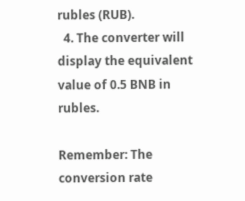rubles (RUB).
  4. The converter will display the equivalent value of 0.5 BNB in rubles.

Remember: The conversion rate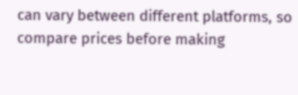can vary between different platforms, so compare prices before making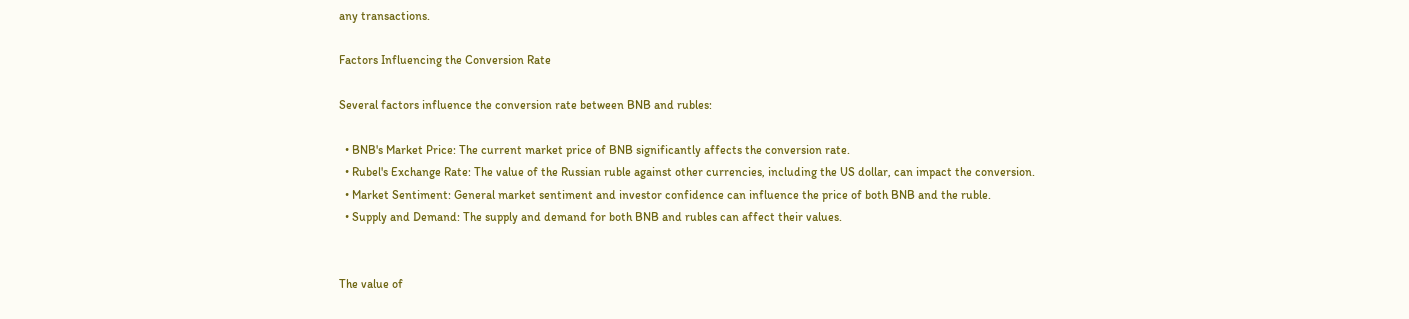any transactions.

Factors Influencing the Conversion Rate

Several factors influence the conversion rate between BNB and rubles:

  • BNB's Market Price: The current market price of BNB significantly affects the conversion rate.
  • Rubel's Exchange Rate: The value of the Russian ruble against other currencies, including the US dollar, can impact the conversion.
  • Market Sentiment: General market sentiment and investor confidence can influence the price of both BNB and the ruble.
  • Supply and Demand: The supply and demand for both BNB and rubles can affect their values.


The value of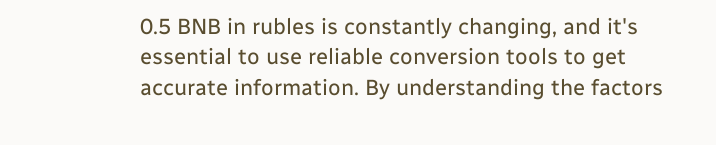0.5 BNB in rubles is constantly changing, and it's essential to use reliable conversion tools to get accurate information. By understanding the factors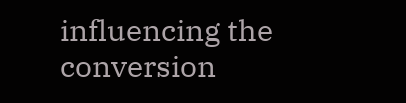influencing the conversion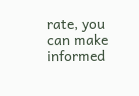rate, you can make informed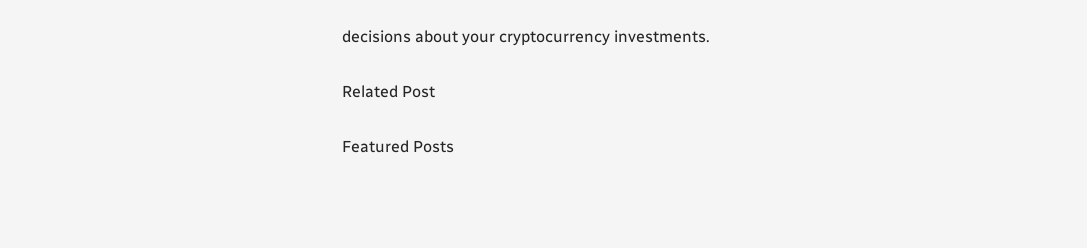decisions about your cryptocurrency investments.

Related Post

Featured Posts